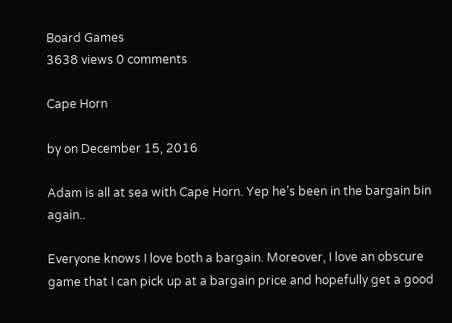Board Games
3638 views 0 comments

Cape Horn

by on December 15, 2016

Adam is all at sea with Cape Horn. Yep he’s been in the bargain bin again..

Everyone knows I love both a bargain. Moreover, I love an obscure game that I can pick up at a bargain price and hopefully get a good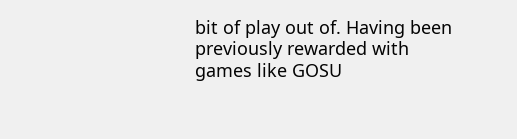bit of play out of. Having been previously rewarded with games like GOSU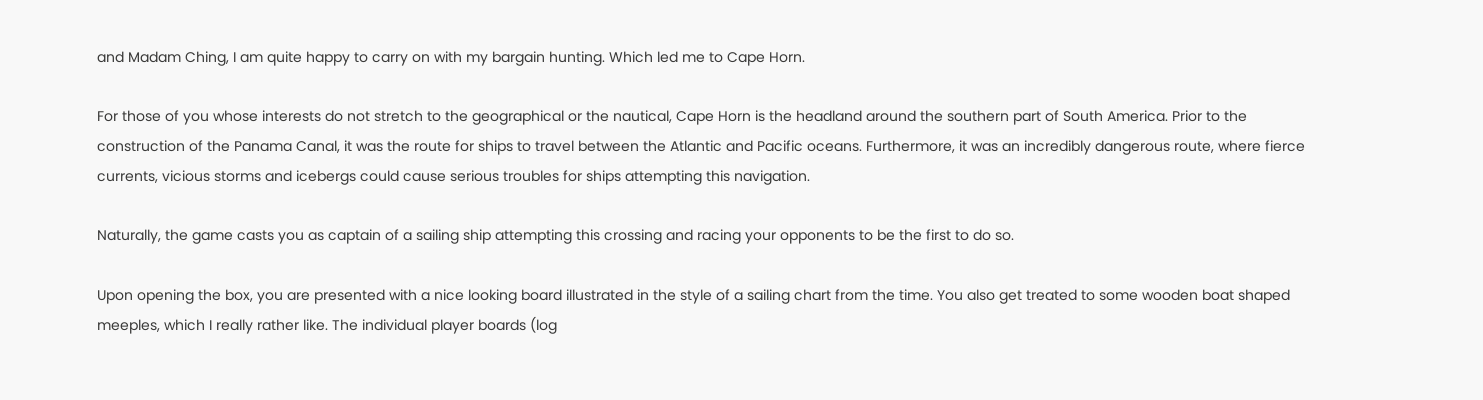and Madam Ching, I am quite happy to carry on with my bargain hunting. Which led me to Cape Horn.

For those of you whose interests do not stretch to the geographical or the nautical, Cape Horn is the headland around the southern part of South America. Prior to the construction of the Panama Canal, it was the route for ships to travel between the Atlantic and Pacific oceans. Furthermore, it was an incredibly dangerous route, where fierce currents, vicious storms and icebergs could cause serious troubles for ships attempting this navigation.

Naturally, the game casts you as captain of a sailing ship attempting this crossing and racing your opponents to be the first to do so.

Upon opening the box, you are presented with a nice looking board illustrated in the style of a sailing chart from the time. You also get treated to some wooden boat shaped meeples, which I really rather like. The individual player boards (log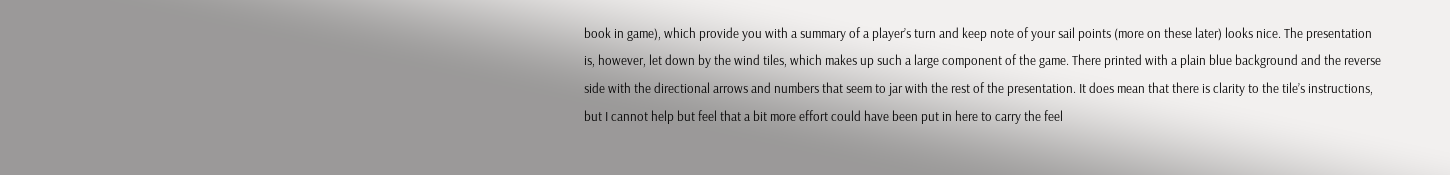book in game), which provide you with a summary of a player’s turn and keep note of your sail points (more on these later) looks nice. The presentation is, however, let down by the wind tiles, which makes up such a large component of the game. There printed with a plain blue background and the reverse side with the directional arrows and numbers that seem to jar with the rest of the presentation. It does mean that there is clarity to the tile’s instructions, but I cannot help but feel that a bit more effort could have been put in here to carry the feel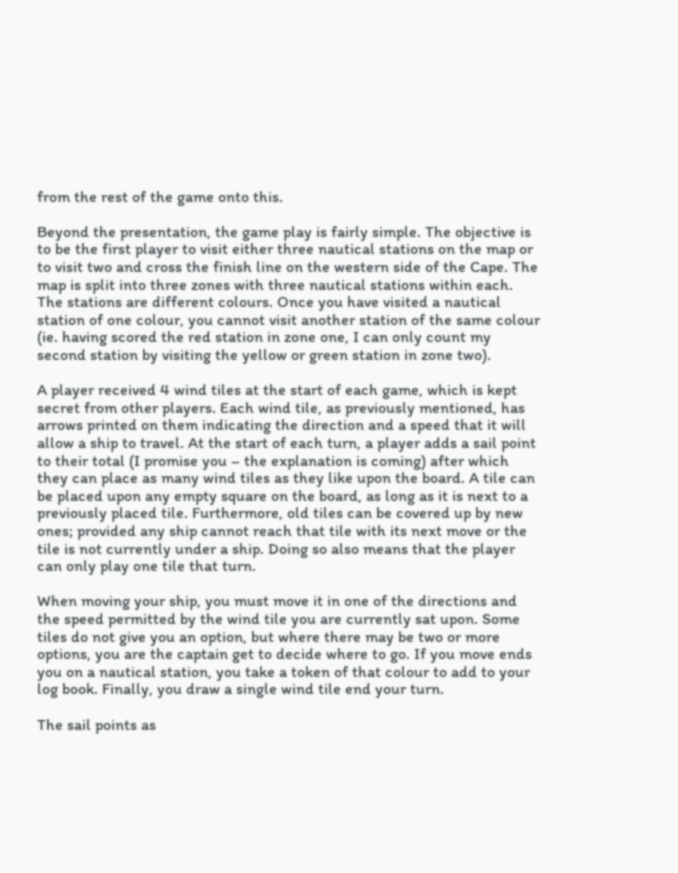from the rest of the game onto this.

Beyond the presentation, the game play is fairly simple. The objective is to be the first player to visit either three nautical stations on the map or to visit two and cross the finish line on the western side of the Cape. The map is split into three zones with three nautical stations within each. The stations are different colours. Once you have visited a nautical station of one colour, you cannot visit another station of the same colour (ie. having scored the red station in zone one, I can only count my second station by visiting the yellow or green station in zone two).

A player received 4 wind tiles at the start of each game, which is kept secret from other players. Each wind tile, as previously mentioned, has arrows printed on them indicating the direction and a speed that it will allow a ship to travel. At the start of each turn, a player adds a sail point to their total (I promise you – the explanation is coming) after which they can place as many wind tiles as they like upon the board. A tile can be placed upon any empty square on the board, as long as it is next to a previously placed tile. Furthermore, old tiles can be covered up by new ones; provided any ship cannot reach that tile with its next move or the tile is not currently under a ship. Doing so also means that the player can only play one tile that turn.

When moving your ship, you must move it in one of the directions and the speed permitted by the wind tile you are currently sat upon. Some tiles do not give you an option, but where there may be two or more options, you are the captain get to decide where to go. If you move ends you on a nautical station, you take a token of that colour to add to your log book. Finally, you draw a single wind tile end your turn.

The sail points as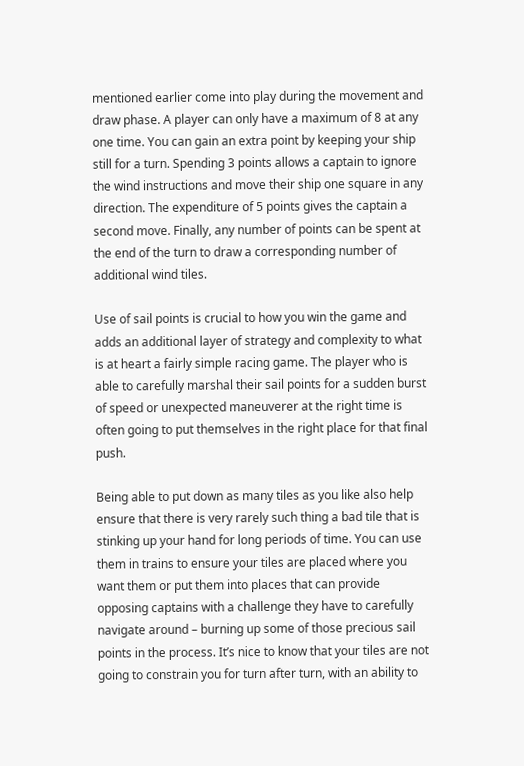mentioned earlier come into play during the movement and draw phase. A player can only have a maximum of 8 at any one time. You can gain an extra point by keeping your ship still for a turn. Spending 3 points allows a captain to ignore the wind instructions and move their ship one square in any direction. The expenditure of 5 points gives the captain a second move. Finally, any number of points can be spent at the end of the turn to draw a corresponding number of additional wind tiles.

Use of sail points is crucial to how you win the game and adds an additional layer of strategy and complexity to what is at heart a fairly simple racing game. The player who is able to carefully marshal their sail points for a sudden burst of speed or unexpected maneuverer at the right time is often going to put themselves in the right place for that final push.

Being able to put down as many tiles as you like also help ensure that there is very rarely such thing a bad tile that is stinking up your hand for long periods of time. You can use them in trains to ensure your tiles are placed where you want them or put them into places that can provide opposing captains with a challenge they have to carefully navigate around – burning up some of those precious sail points in the process. It’s nice to know that your tiles are not going to constrain you for turn after turn, with an ability to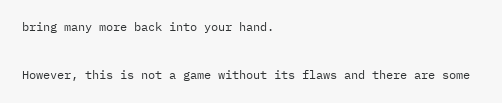bring many more back into your hand.

However, this is not a game without its flaws and there are some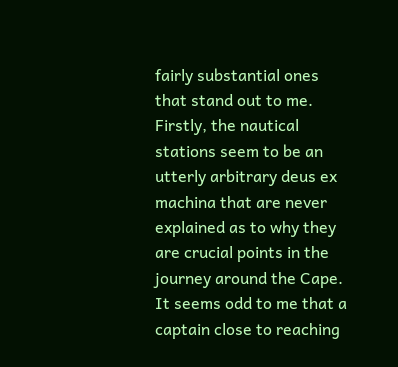fairly substantial ones that stand out to me. Firstly, the nautical stations seem to be an utterly arbitrary deus ex machina that are never explained as to why they are crucial points in the journey around the Cape. It seems odd to me that a captain close to reaching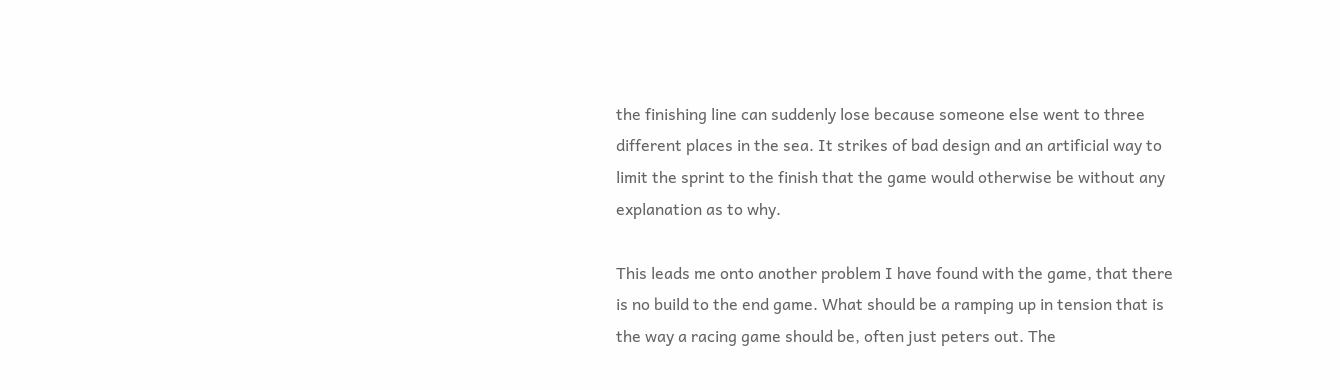the finishing line can suddenly lose because someone else went to three different places in the sea. It strikes of bad design and an artificial way to limit the sprint to the finish that the game would otherwise be without any explanation as to why.

This leads me onto another problem I have found with the game, that there is no build to the end game. What should be a ramping up in tension that is the way a racing game should be, often just peters out. The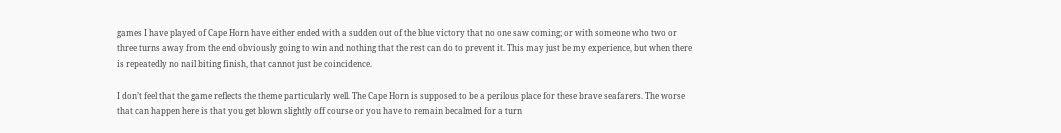games I have played of Cape Horn have either ended with a sudden out of the blue victory that no one saw coming; or with someone who two or three turns away from the end obviously going to win and nothing that the rest can do to prevent it. This may just be my experience, but when there is repeatedly no nail biting finish, that cannot just be coincidence.

I don’t feel that the game reflects the theme particularly well. The Cape Horn is supposed to be a perilous place for these brave seafarers. The worse that can happen here is that you get blown slightly off course or you have to remain becalmed for a turn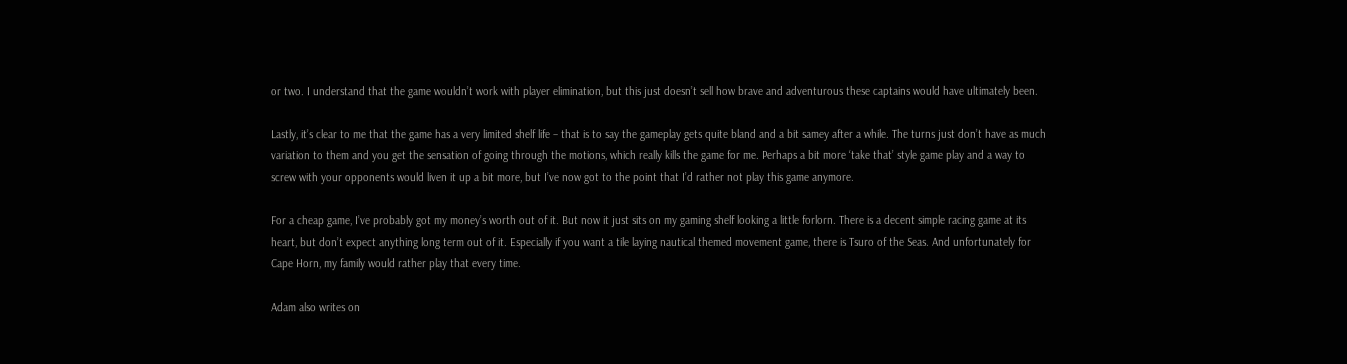or two. I understand that the game wouldn’t work with player elimination, but this just doesn’t sell how brave and adventurous these captains would have ultimately been.

Lastly, it’s clear to me that the game has a very limited shelf life – that is to say the gameplay gets quite bland and a bit samey after a while. The turns just don’t have as much variation to them and you get the sensation of going through the motions, which really kills the game for me. Perhaps a bit more ‘take that’ style game play and a way to screw with your opponents would liven it up a bit more, but I’ve now got to the point that I’d rather not play this game anymore.

For a cheap game, I’ve probably got my money’s worth out of it. But now it just sits on my gaming shelf looking a little forlorn. There is a decent simple racing game at its heart, but don’t expect anything long term out of it. Especially if you want a tile laying nautical themed movement game, there is Tsuro of the Seas. And unfortunately for Cape Horn, my family would rather play that every time.

Adam also writes on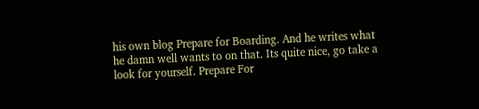his own blog Prepare for Boarding. And he writes what he damn well wants to on that. Its quite nice, go take a look for yourself. Prepare For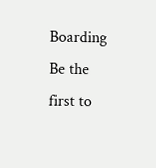Boarding
Be the first to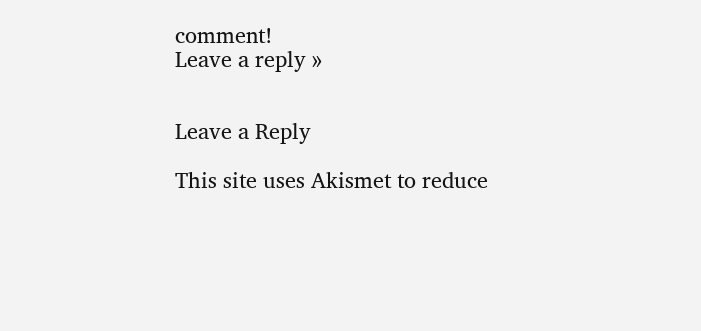comment!
Leave a reply »


Leave a Reply

This site uses Akismet to reduce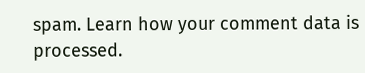spam. Learn how your comment data is processed.